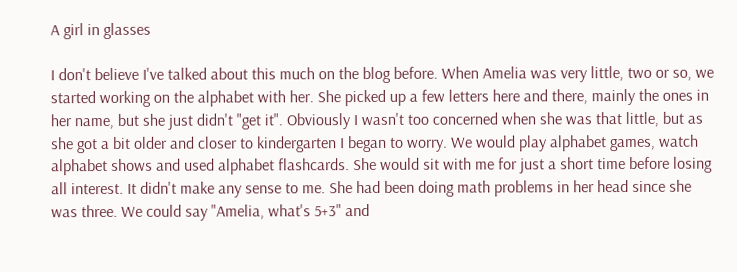A girl in glasses

I don't believe I've talked about this much on the blog before. When Amelia was very little, two or so, we started working on the alphabet with her. She picked up a few letters here and there, mainly the ones in her name, but she just didn't "get it". Obviously I wasn't too concerned when she was that little, but as she got a bit older and closer to kindergarten I began to worry. We would play alphabet games, watch alphabet shows and used alphabet flashcards. She would sit with me for just a short time before losing all interest. It didn't make any sense to me. She had been doing math problems in her head since she was three. We could say "Amelia, what's 5+3" and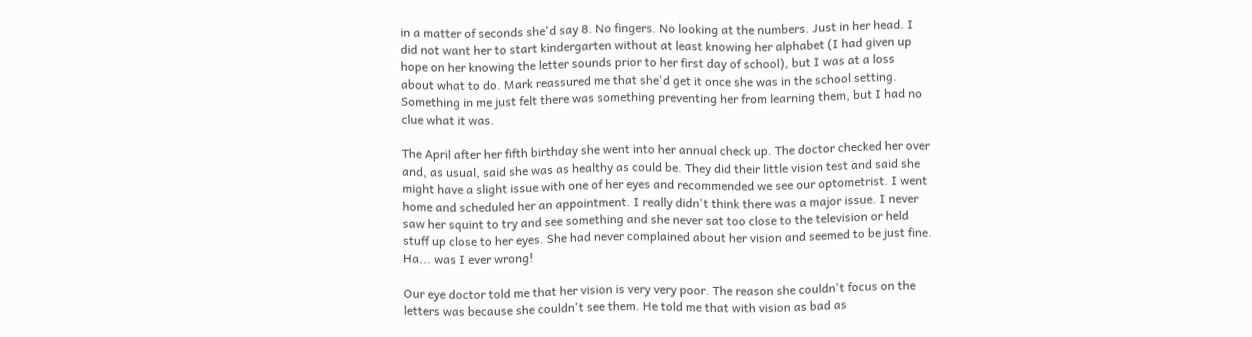in a matter of seconds she'd say 8. No fingers. No looking at the numbers. Just in her head. I did not want her to start kindergarten without at least knowing her alphabet (I had given up hope on her knowing the letter sounds prior to her first day of school), but I was at a loss about what to do. Mark reassured me that she'd get it once she was in the school setting. Something in me just felt there was something preventing her from learning them, but I had no clue what it was.

The April after her fifth birthday she went into her annual check up. The doctor checked her over and, as usual, said she was as healthy as could be. They did their little vision test and said she might have a slight issue with one of her eyes and recommended we see our optometrist. I went home and scheduled her an appointment. I really didn't think there was a major issue. I never saw her squint to try and see something and she never sat too close to the television or held stuff up close to her eyes. She had never complained about her vision and seemed to be just fine. Ha... was I ever wrong!

Our eye doctor told me that her vision is very very poor. The reason she couldn't focus on the letters was because she couldn't see them. He told me that with vision as bad as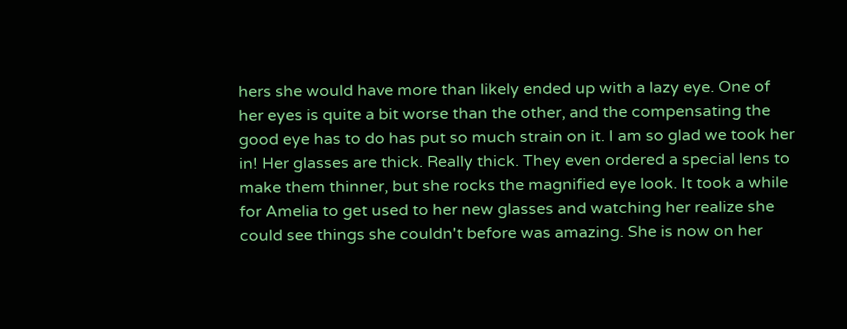hers she would have more than likely ended up with a lazy eye. One of her eyes is quite a bit worse than the other, and the compensating the good eye has to do has put so much strain on it. I am so glad we took her in! Her glasses are thick. Really thick. They even ordered a special lens to make them thinner, but she rocks the magnified eye look. It took a while for Amelia to get used to her new glasses and watching her realize she could see things she couldn't before was amazing. She is now on her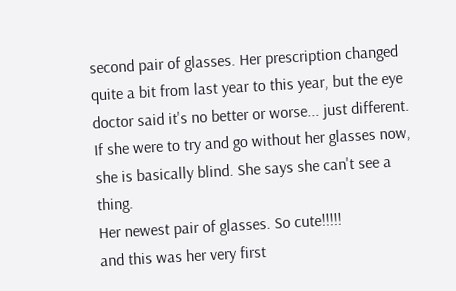second pair of glasses. Her prescription changed quite a bit from last year to this year, but the eye doctor said it's no better or worse... just different. If she were to try and go without her glasses now, she is basically blind. She says she can't see a thing.
Her newest pair of glasses. So cute!!!!!
and this was her very first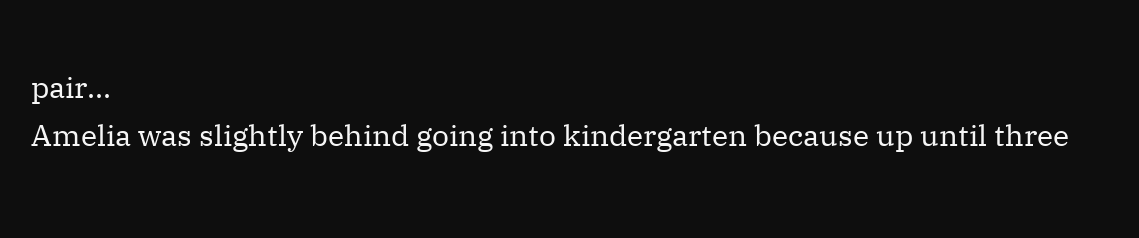pair...
Amelia was slightly behind going into kindergarten because up until three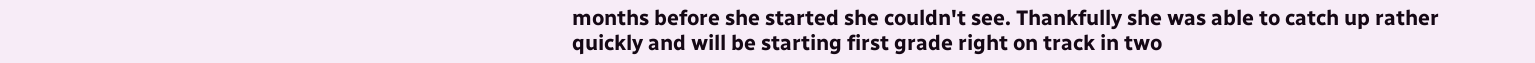months before she started she couldn't see. Thankfully she was able to catch up rather quickly and will be starting first grade right on track in two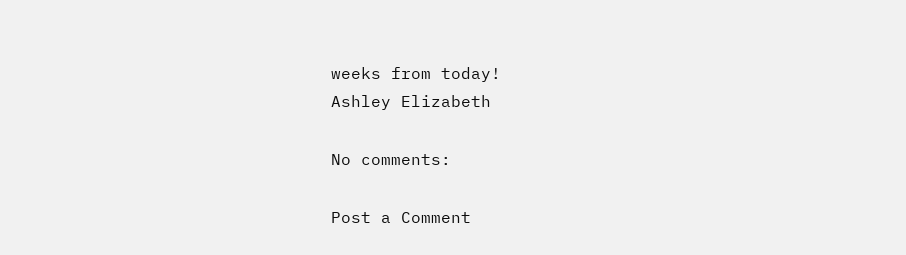weeks from today!
Ashley Elizabeth

No comments:

Post a Comment